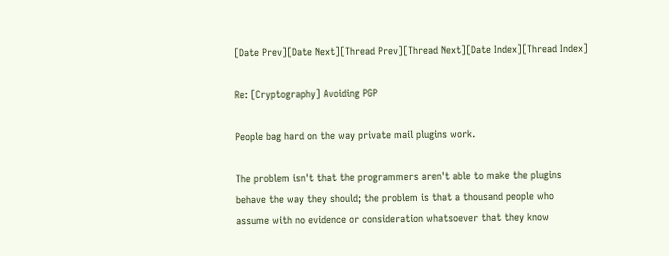[Date Prev][Date Next][Thread Prev][Thread Next][Date Index][Thread Index]

Re: [Cryptography] Avoiding PGP

People bag hard on the way private mail plugins work.

The problem isn't that the programmers aren't able to make the plugins
behave the way they should; the problem is that a thousand people who
assume with no evidence or consideration whatsoever that they know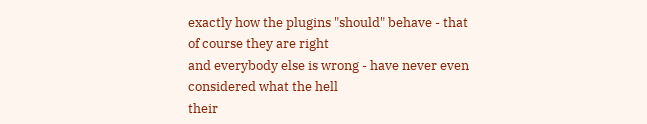exactly how the plugins "should" behave - that of course they are right
and everybody else is wrong - have never even considered what the hell
their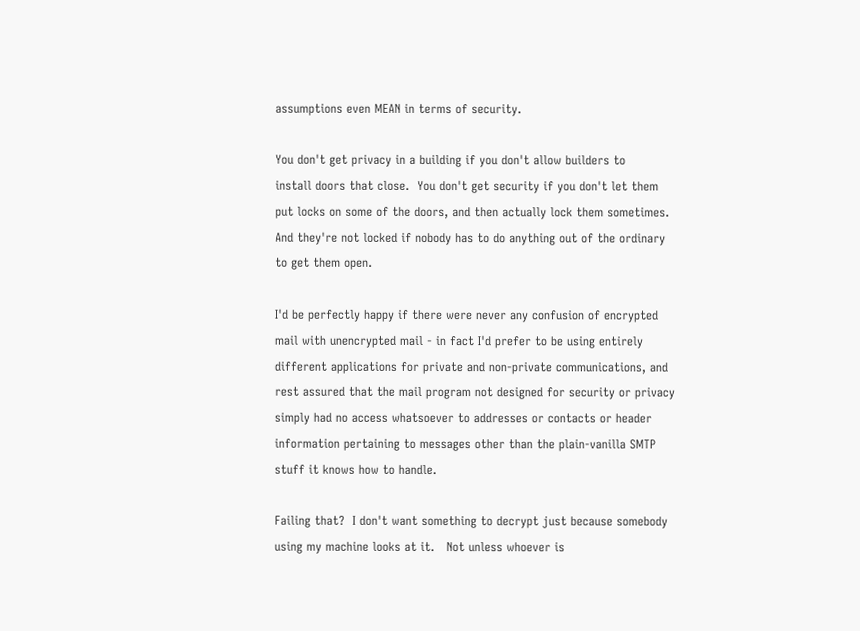assumptions even MEAN in terms of security.

You don't get privacy in a building if you don't allow builders to
install doors that close.  You don't get security if you don't let them
put locks on some of the doors, and then actually lock them sometimes.
And they're not locked if nobody has to do anything out of the ordinary
to get them open.

I'd be perfectly happy if there were never any confusion of encrypted
mail with unencrypted mail - in fact I'd prefer to be using entirely
different applications for private and non-private communications, and
rest assured that the mail program not designed for security or privacy
simply had no access whatsoever to addresses or contacts or header
information pertaining to messages other than the plain-vanilla SMTP
stuff it knows how to handle.

Failing that?  I don't want something to decrypt just because somebody
using my machine looks at it.   Not unless whoever is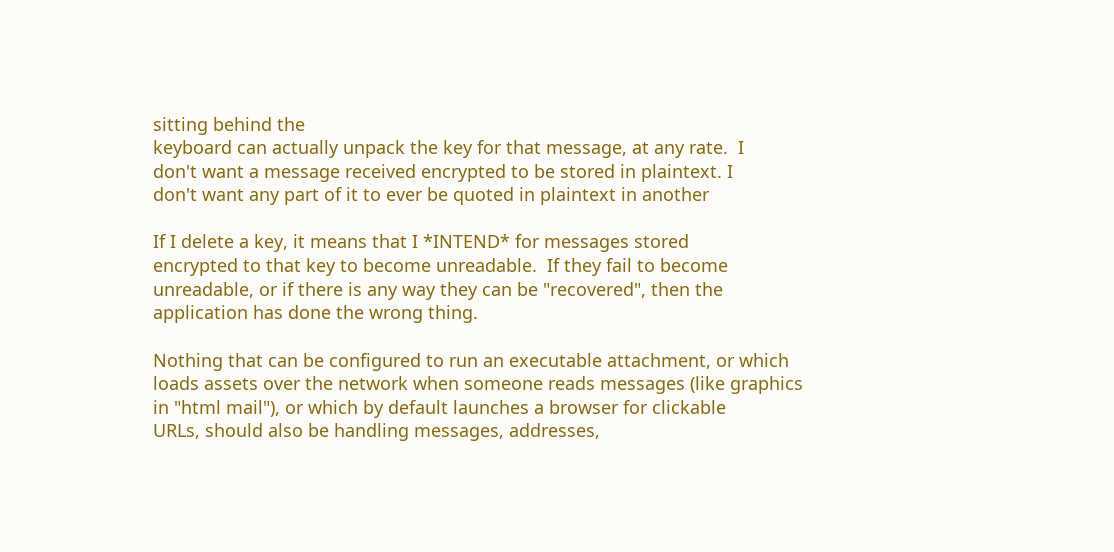sitting behind the
keyboard can actually unpack the key for that message, at any rate.  I
don't want a message received encrypted to be stored in plaintext. I
don't want any part of it to ever be quoted in plaintext in another

If I delete a key, it means that I *INTEND* for messages stored
encrypted to that key to become unreadable.  If they fail to become
unreadable, or if there is any way they can be "recovered", then the
application has done the wrong thing.

Nothing that can be configured to run an executable attachment, or which
loads assets over the network when someone reads messages (like graphics
in "html mail"), or which by default launches a browser for clickable
URLs, should also be handling messages, addresses,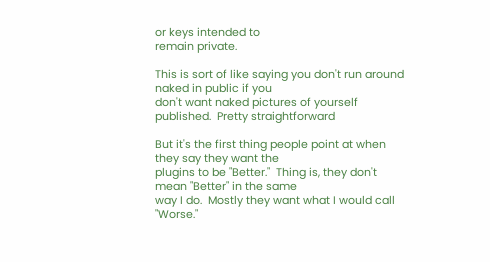or keys intended to
remain private.

This is sort of like saying you don't run around naked in public if you
don't want naked pictures of yourself published.  Pretty straightforward

But it's the first thing people point at when they say they want the
plugins to be "Better."  Thing is, they don't mean "Better" in the same
way I do.  Mostly they want what I would call "Worse."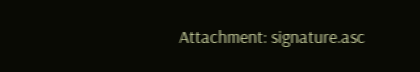Attachment: signature.asc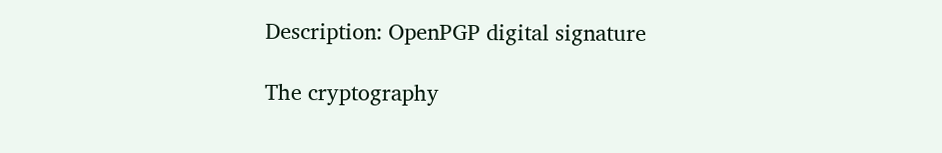Description: OpenPGP digital signature

The cryptography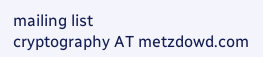mailing list
cryptography AT metzdowd.com